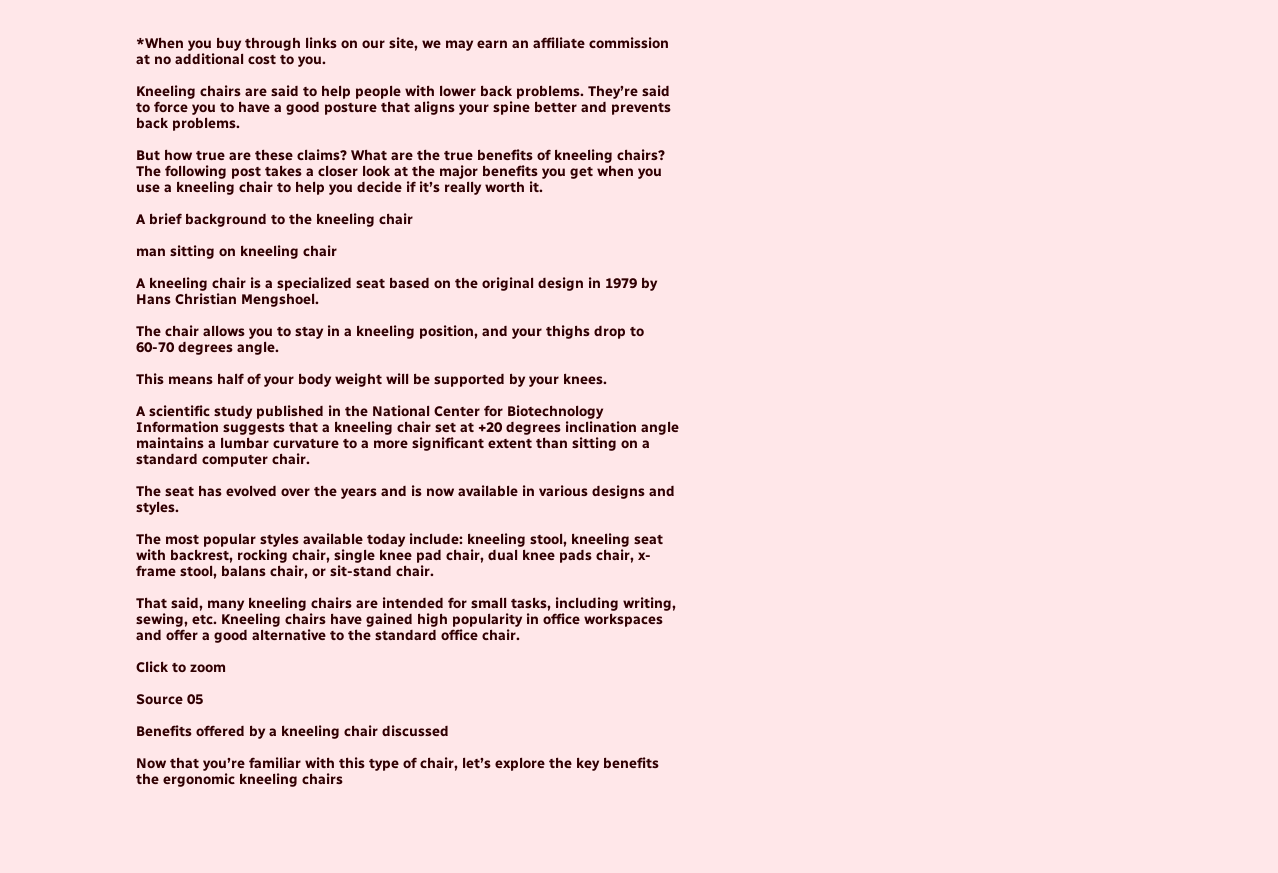*When you buy through links on our site, we may earn an affiliate commission at no additional cost to you.

Kneeling chairs are said to help people with lower back problems. They’re said to force you to have a good posture that aligns your spine better and prevents back problems.

But how true are these claims? What are the true benefits of kneeling chairs? The following post takes a closer look at the major benefits you get when you use a kneeling chair to help you decide if it’s really worth it.

A brief background to the kneeling chair

man sitting on kneeling chair

A kneeling chair is a specialized seat based on the original design in 1979 by Hans Christian Mengshoel.

The chair allows you to stay in a kneeling position, and your thighs drop to 60-70 degrees angle.

This means half of your body weight will be supported by your knees.

A scientific study published in the National Center for Biotechnology Information suggests that a kneeling chair set at +20 degrees inclination angle maintains a lumbar curvature to a more significant extent than sitting on a standard computer chair.

The seat has evolved over the years and is now available in various designs and styles.

The most popular styles available today include: kneeling stool, kneeling seat with backrest, rocking chair, single knee pad chair, dual knee pads chair, x-frame stool, balans chair, or sit-stand chair.

That said, many kneeling chairs are intended for small tasks, including writing, sewing, etc. Kneeling chairs have gained high popularity in office workspaces and offer a good alternative to the standard office chair.

Click to zoom

Source 05

Benefits offered by a kneeling chair discussed

Now that you’re familiar with this type of chair, let’s explore the key benefits the ergonomic kneeling chairs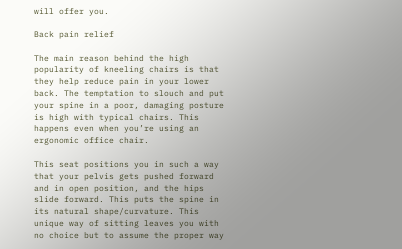will offer you.

Back pain relief

The main reason behind the high popularity of kneeling chairs is that they help reduce pain in your lower back. The temptation to slouch and put your spine in a poor, damaging posture is high with typical chairs. This happens even when you’re using an ergonomic office chair.

This seat positions you in such a way that your pelvis gets pushed forward and in open position, and the hips slide forward. This puts the spine in its natural shape/curvature. This unique way of sitting leaves you with no choice but to assume the proper way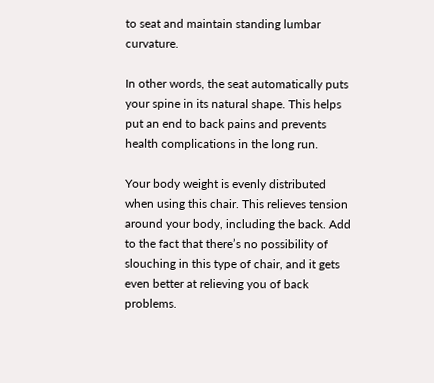to seat and maintain standing lumbar curvature.

In other words, the seat automatically puts your spine in its natural shape. This helps put an end to back pains and prevents health complications in the long run.

Your body weight is evenly distributed when using this chair. This relieves tension around your body, including the back. Add to the fact that there’s no possibility of slouching in this type of chair, and it gets even better at relieving you of back problems.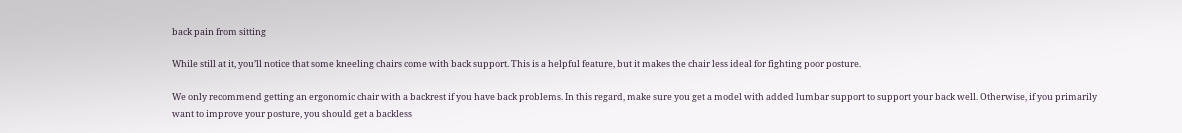back pain from sitting

While still at it, you’ll notice that some kneeling chairs come with back support. This is a helpful feature, but it makes the chair less ideal for fighting poor posture.

We only recommend getting an ergonomic chair with a backrest if you have back problems. In this regard, make sure you get a model with added lumbar support to support your back well. Otherwise, if you primarily want to improve your posture, you should get a backless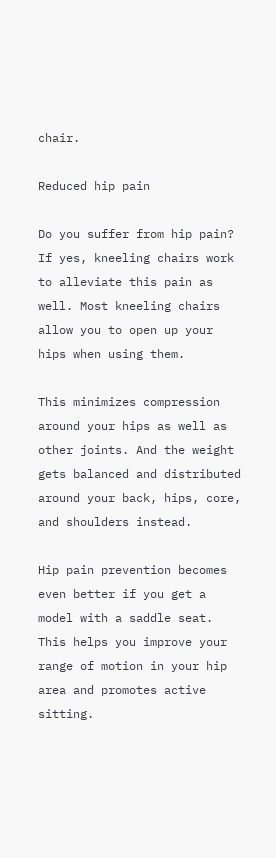chair.

Reduced hip pain

Do you suffer from hip pain? If yes, kneeling chairs work to alleviate this pain as well. Most kneeling chairs allow you to open up your hips when using them.

This minimizes compression around your hips as well as other joints. And the weight gets balanced and distributed around your back, hips, core, and shoulders instead.

Hip pain prevention becomes even better if you get a model with a saddle seat. This helps you improve your range of motion in your hip area and promotes active sitting.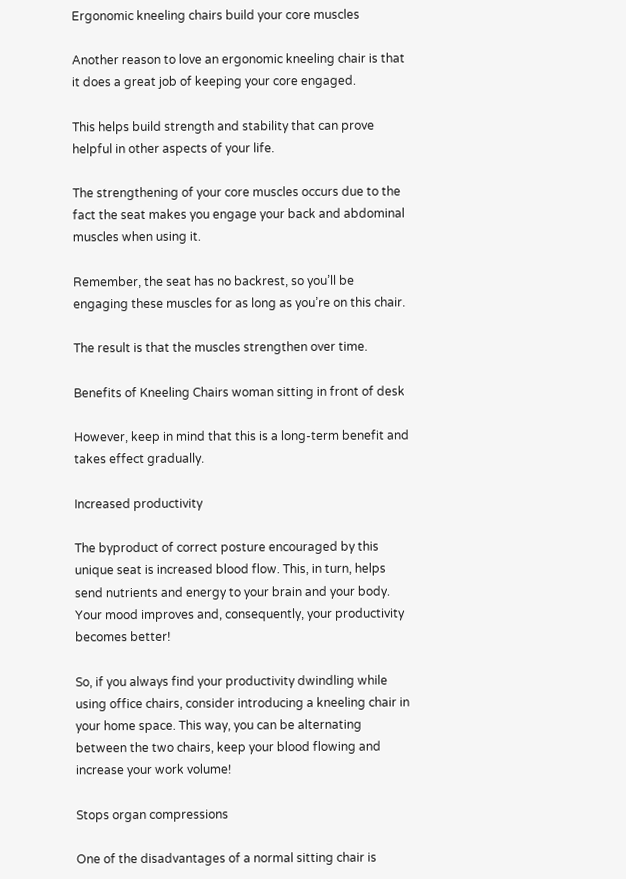Ergonomic kneeling chairs build your core muscles

Another reason to love an ergonomic kneeling chair is that it does a great job of keeping your core engaged.

This helps build strength and stability that can prove helpful in other aspects of your life.

The strengthening of your core muscles occurs due to the fact the seat makes you engage your back and abdominal muscles when using it.

Remember, the seat has no backrest, so you’ll be engaging these muscles for as long as you’re on this chair.

The result is that the muscles strengthen over time.

Benefits of Kneeling Chairs woman sitting in front of desk

However, keep in mind that this is a long-term benefit and takes effect gradually.

Increased productivity

The byproduct of correct posture encouraged by this unique seat is increased blood flow. This, in turn, helps send nutrients and energy to your brain and your body. Your mood improves and, consequently, your productivity becomes better!

So, if you always find your productivity dwindling while using office chairs, consider introducing a kneeling chair in your home space. This way, you can be alternating between the two chairs, keep your blood flowing and increase your work volume!

Stops organ compressions

One of the disadvantages of a normal sitting chair is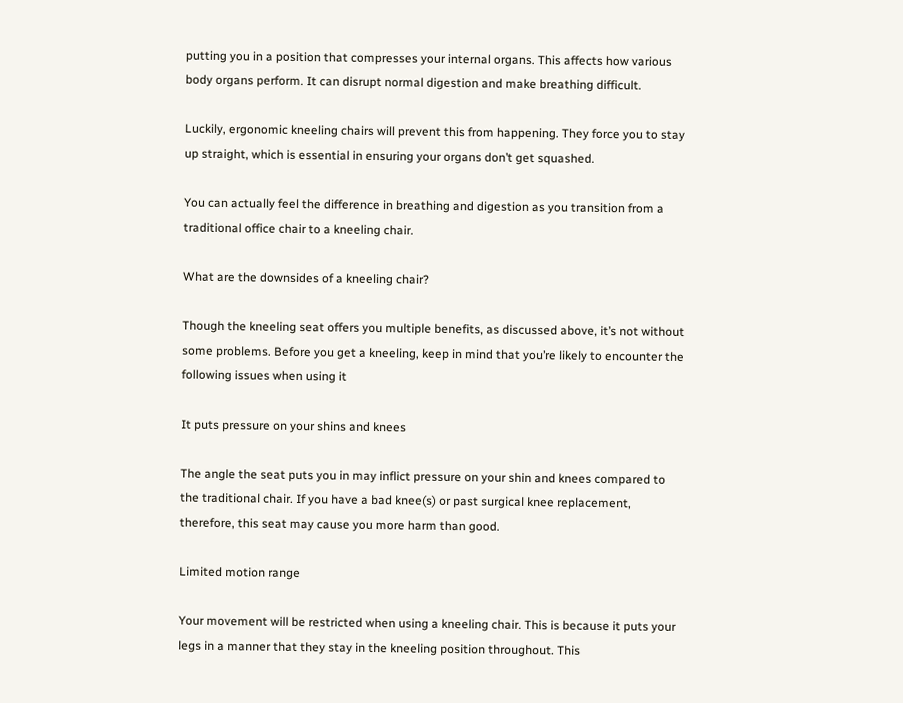putting you in a position that compresses your internal organs. This affects how various body organs perform. It can disrupt normal digestion and make breathing difficult.

Luckily, ergonomic kneeling chairs will prevent this from happening. They force you to stay up straight, which is essential in ensuring your organs don’t get squashed.

You can actually feel the difference in breathing and digestion as you transition from a traditional office chair to a kneeling chair.

What are the downsides of a kneeling chair?

Though the kneeling seat offers you multiple benefits, as discussed above, it’s not without some problems. Before you get a kneeling, keep in mind that you’re likely to encounter the following issues when using it

It puts pressure on your shins and knees

The angle the seat puts you in may inflict pressure on your shin and knees compared to the traditional chair. If you have a bad knee(s) or past surgical knee replacement, therefore, this seat may cause you more harm than good.

Limited motion range

Your movement will be restricted when using a kneeling chair. This is because it puts your legs in a manner that they stay in the kneeling position throughout. This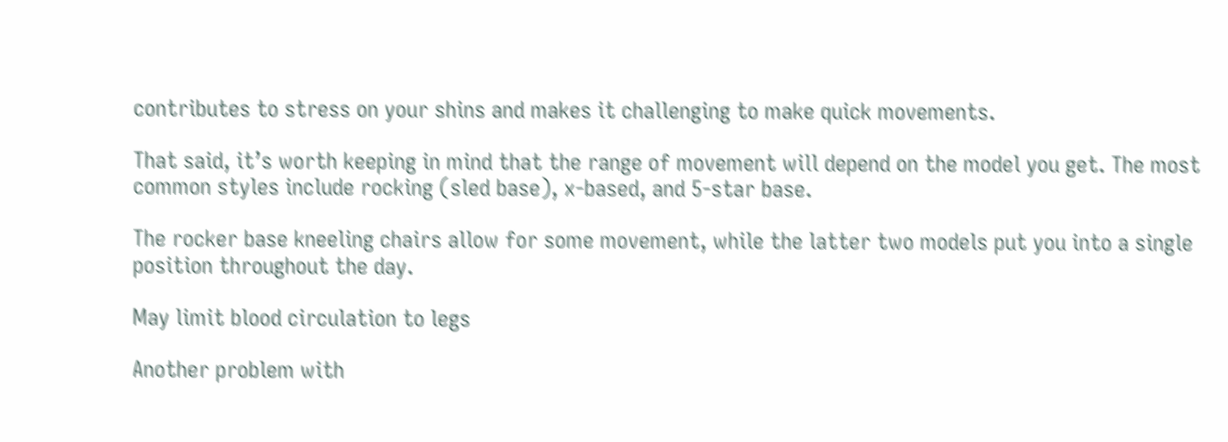contributes to stress on your shins and makes it challenging to make quick movements.

That said, it’s worth keeping in mind that the range of movement will depend on the model you get. The most common styles include rocking (sled base), x-based, and 5-star base.

The rocker base kneeling chairs allow for some movement, while the latter two models put you into a single position throughout the day.

May limit blood circulation to legs

Another problem with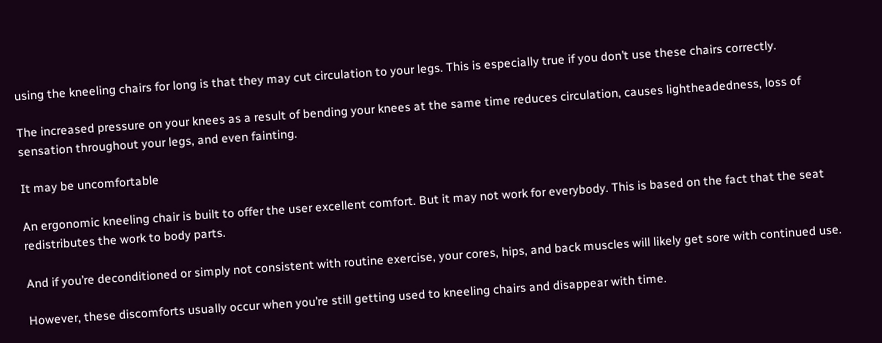using the kneeling chairs for long is that they may cut circulation to your legs. This is especially true if you don’t use these chairs correctly.

The increased pressure on your knees as a result of bending your knees at the same time reduces circulation, causes lightheadedness, loss of sensation throughout your legs, and even fainting.

It may be uncomfortable

An ergonomic kneeling chair is built to offer the user excellent comfort. But it may not work for everybody. This is based on the fact that the seat redistributes the work to body parts.

And if you’re deconditioned or simply not consistent with routine exercise, your cores, hips, and back muscles will likely get sore with continued use.

However, these discomforts usually occur when you’re still getting used to kneeling chairs and disappear with time.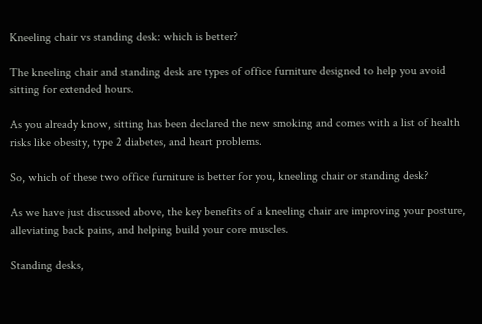Kneeling chair vs standing desk: which is better?

The kneeling chair and standing desk are types of office furniture designed to help you avoid sitting for extended hours.

As you already know, sitting has been declared the new smoking and comes with a list of health risks like obesity, type 2 diabetes, and heart problems.

So, which of these two office furniture is better for you, kneeling chair or standing desk?

As we have just discussed above, the key benefits of a kneeling chair are improving your posture, alleviating back pains, and helping build your core muscles.

Standing desks,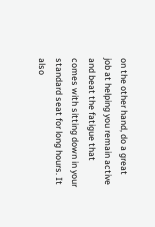on the other hand, do a great job at helping you remain active and beat the fatigue that comes with sitting down in your standard seat for long hours. It also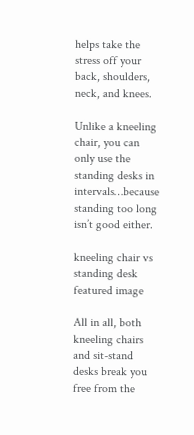helps take the stress off your back, shoulders, neck, and knees.

Unlike a kneeling chair, you can only use the standing desks in intervals…because standing too long isn’t good either.

kneeling chair vs standing desk featured image

All in all, both kneeling chairs and sit-stand desks break you free from the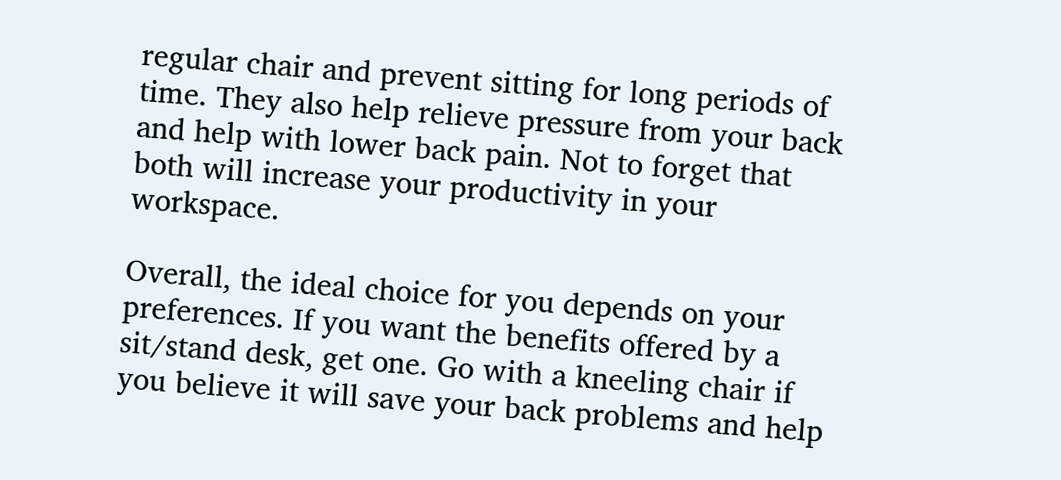regular chair and prevent sitting for long periods of time. They also help relieve pressure from your back and help with lower back pain. Not to forget that both will increase your productivity in your workspace.

Overall, the ideal choice for you depends on your preferences. If you want the benefits offered by a sit/stand desk, get one. Go with a kneeling chair if you believe it will save your back problems and help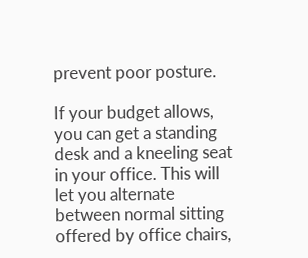prevent poor posture.

If your budget allows, you can get a standing desk and a kneeling seat in your office. This will let you alternate between normal sitting offered by office chairs,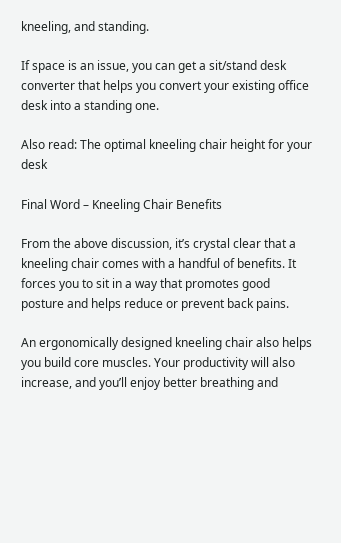kneeling, and standing.

If space is an issue, you can get a sit/stand desk converter that helps you convert your existing office desk into a standing one.

Also read: The optimal kneeling chair height for your desk

Final Word – Kneeling Chair Benefits

From the above discussion, it’s crystal clear that a kneeling chair comes with a handful of benefits. It forces you to sit in a way that promotes good posture and helps reduce or prevent back pains.

An ergonomically designed kneeling chair also helps you build core muscles. Your productivity will also increase, and you’ll enjoy better breathing and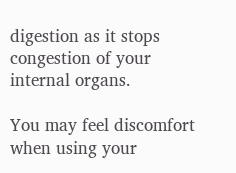digestion as it stops congestion of your internal organs.

You may feel discomfort when using your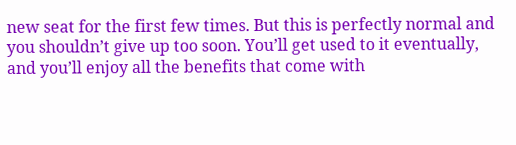new seat for the first few times. But this is perfectly normal and you shouldn’t give up too soon. You’ll get used to it eventually, and you’ll enjoy all the benefits that come with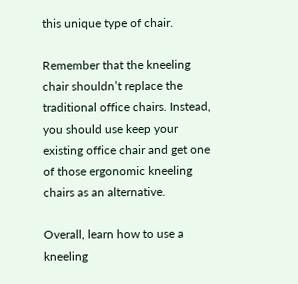this unique type of chair.

Remember that the kneeling chair shouldn’t replace the traditional office chairs. Instead, you should use keep your existing office chair and get one of those ergonomic kneeling chairs as an alternative.

Overall, learn how to use a kneeling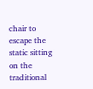chair to escape the static sitting on the traditional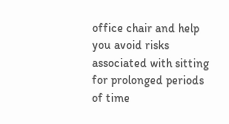office chair and help you avoid risks associated with sitting for prolonged periods of time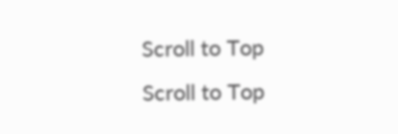Scroll to Top
Scroll to Top